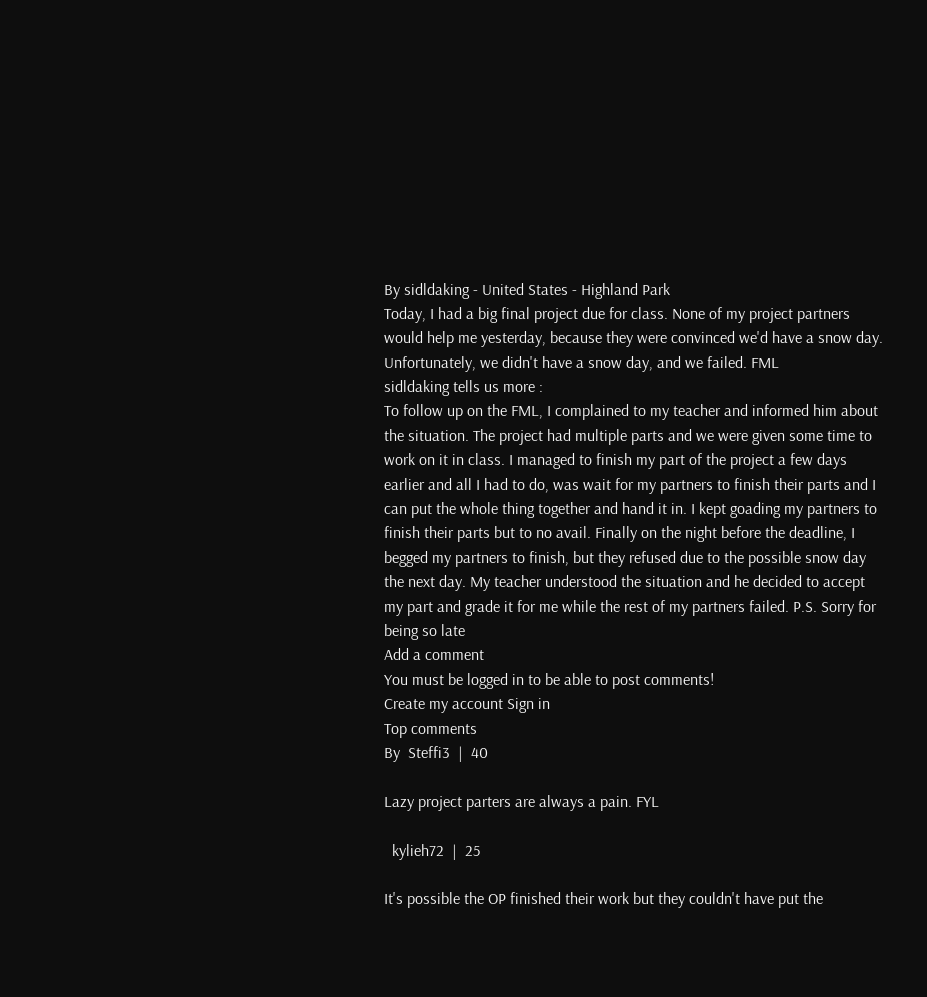By sidldaking - United States - Highland Park
Today, I had a big final project due for class. None of my project partners would help me yesterday, because they were convinced we'd have a snow day. Unfortunately, we didn't have a snow day, and we failed. FML
sidldaking tells us more :
To follow up on the FML, I complained to my teacher and informed him about the situation. The project had multiple parts and we were given some time to work on it in class. I managed to finish my part of the project a few days earlier and all I had to do, was wait for my partners to finish their parts and I can put the whole thing together and hand it in. I kept goading my partners to finish their parts but to no avail. Finally on the night before the deadline, I begged my partners to finish, but they refused due to the possible snow day the next day. My teacher understood the situation and he decided to accept my part and grade it for me while the rest of my partners failed. P.S. Sorry for being so late
Add a comment
You must be logged in to be able to post comments!
Create my account Sign in
Top comments
By  Steffi3  |  40

Lazy project parters are always a pain. FYL

  kylieh72  |  25

It's possible the OP finished their work but they couldn't have put the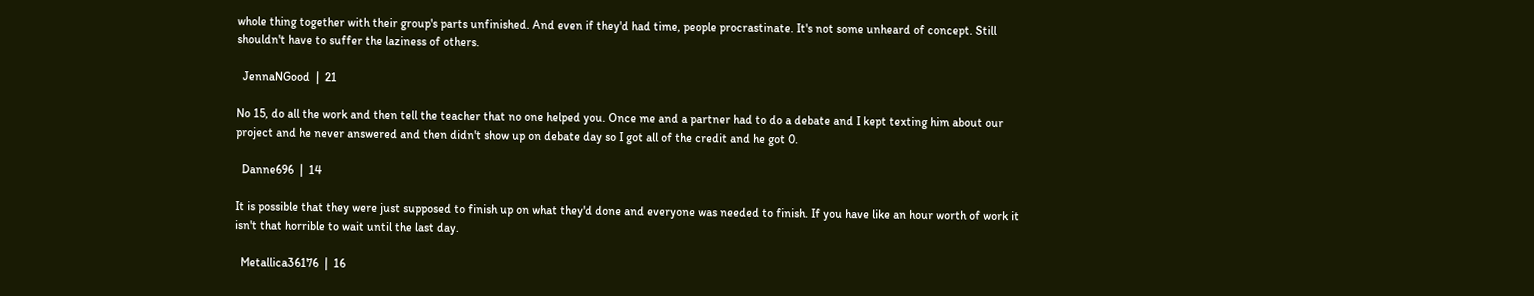whole thing together with their group's parts unfinished. And even if they'd had time, people procrastinate. It's not some unheard of concept. Still shouldn't have to suffer the laziness of others.

  JennaNGood  |  21

No 15, do all the work and then tell the teacher that no one helped you. Once me and a partner had to do a debate and I kept texting him about our project and he never answered and then didn't show up on debate day so I got all of the credit and he got 0.

  Danne696  |  14

It is possible that they were just supposed to finish up on what they'd done and everyone was needed to finish. If you have like an hour worth of work it isn't that horrible to wait until the last day.

  Metallica36176  |  16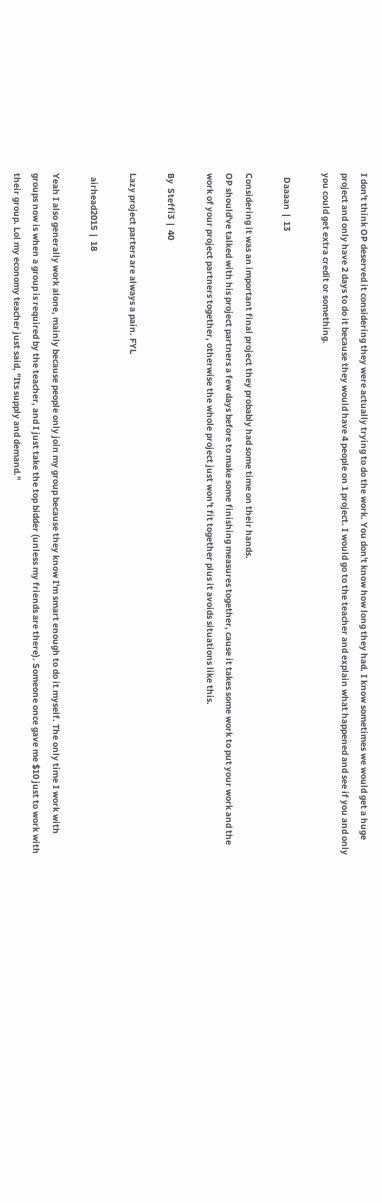I don't think OP deserved it considering they were actually trying to do the work. You don't know how long they had. I know sometimes we would get a huge project and only have 2 days to do it because they would have 4 people on 1 project. I would go to the teacher and explain what happened and see if you and only you could get extra credit or something.

  Daaaan  |  13

Considering it was an important final project they probably had some time on their hands.
OP should've talked with his project partners a few days before to make some finishing measures together, cause it takes some work to put your work and the work of your project partners together, otherwise the whole project just won't fit together plus it avoids situations like this.

By  Steffi3  |  40

Lazy project parters are always a pain. FYL

  airhead2015  |  18

Yeah I also generally work alone, mainly because people only join my group because they know I'm smart enough to do it myself. The only time I work with groups now is when a group is required by the teacher, and I just take the top bidder (unless my friends are there). Someone once gave me $10 just to work with their group. Lol my economy teacher just said, "Its supply and demand."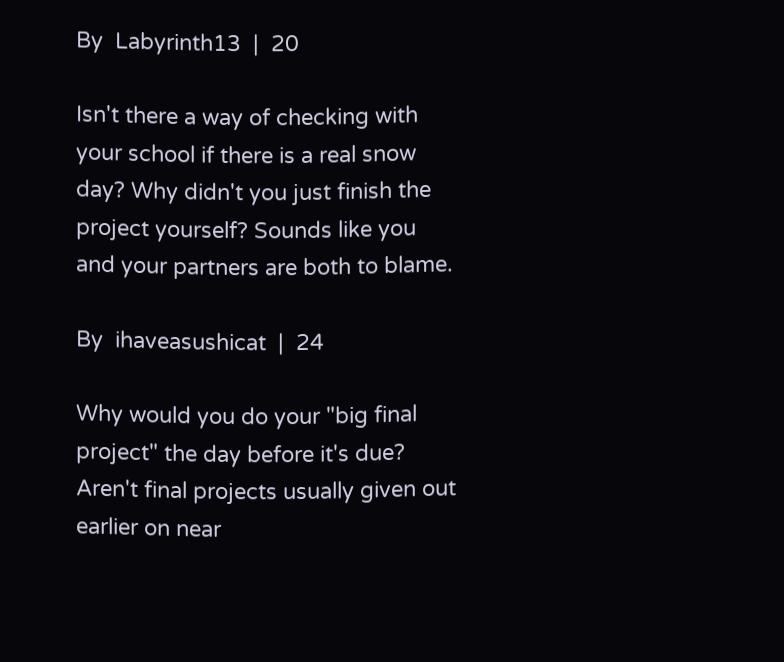By  Labyrinth13  |  20

Isn't there a way of checking with your school if there is a real snow day? Why didn't you just finish the project yourself? Sounds like you and your partners are both to blame.

By  ihaveasushicat  |  24

Why would you do your "big final project" the day before it's due? Aren't final projects usually given out earlier on near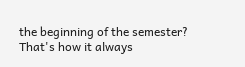the beginning of the semester? That's how it always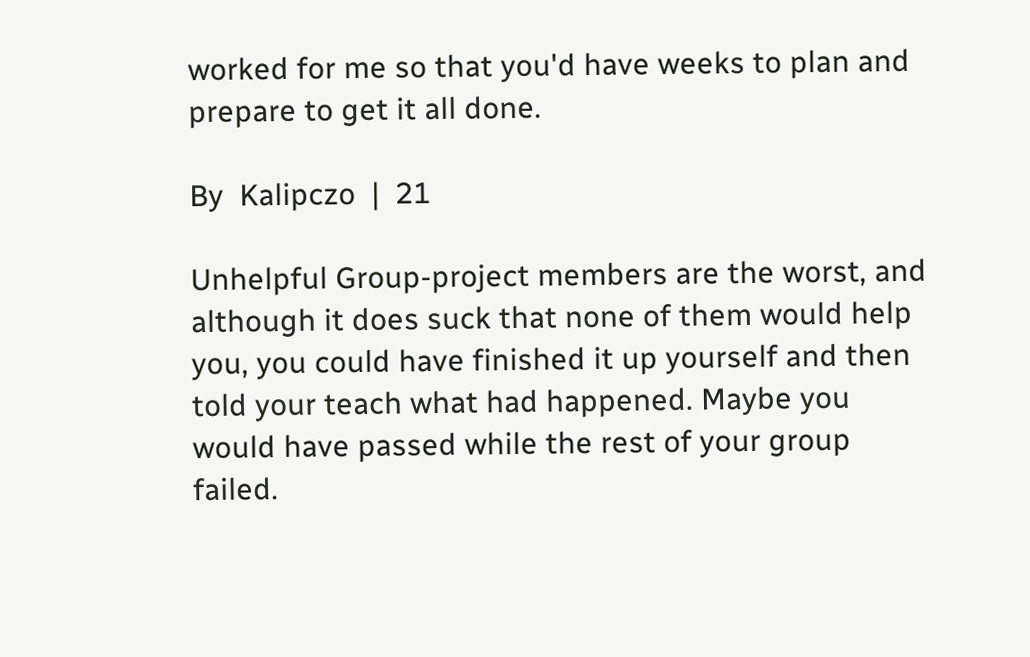worked for me so that you'd have weeks to plan and prepare to get it all done.

By  Kalipczo  |  21

Unhelpful Group-project members are the worst, and although it does suck that none of them would help you, you could have finished it up yourself and then told your teach what had happened. Maybe you would have passed while the rest of your group failed.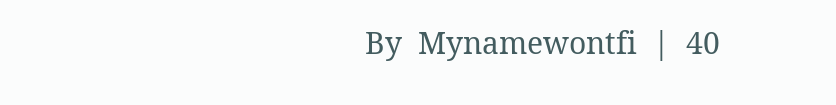By  Mynamewontfi  |  40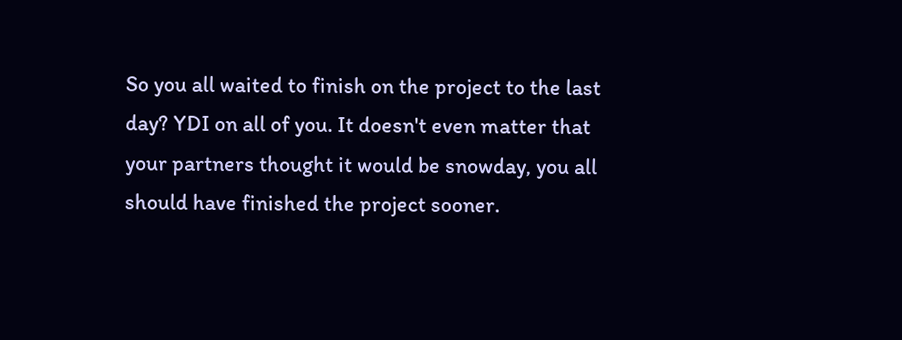So you all waited to finish on the project to the last day? YDI on all of you. It doesn't even matter that your partners thought it would be snowday, you all should have finished the project sooner.